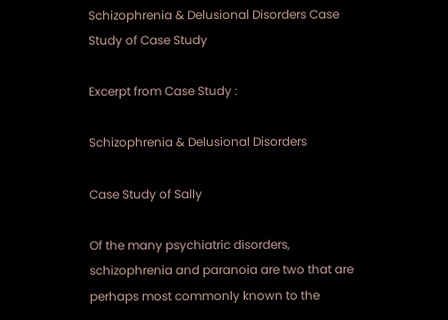Schizophrenia & Delusional Disorders Case Study of Case Study

Excerpt from Case Study :

Schizophrenia & Delusional Disorders

Case Study of Sally

Of the many psychiatric disorders, schizophrenia and paranoia are two that are perhaps most commonly known to the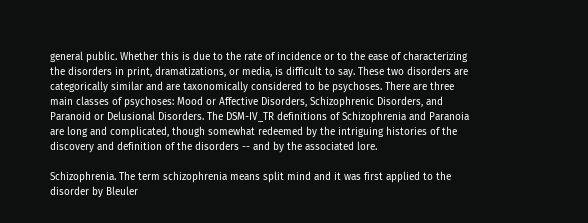general public. Whether this is due to the rate of incidence or to the ease of characterizing the disorders in print, dramatizations, or media, is difficult to say. These two disorders are categorically similar and are taxonomically considered to be psychoses. There are three main classes of psychoses: Mood or Affective Disorders, Schizophrenic Disorders, and Paranoid or Delusional Disorders. The DSM-IV_TR definitions of Schizophrenia and Paranoia are long and complicated, though somewhat redeemed by the intriguing histories of the discovery and definition of the disorders -- and by the associated lore.

Schizophrenia. The term schizophrenia means split mind and it was first applied to the disorder by Bleuler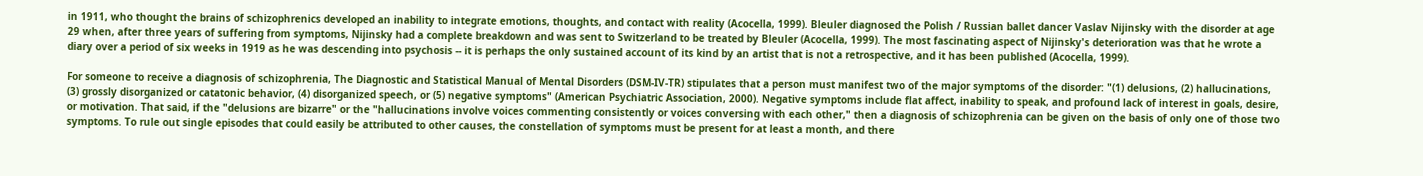in 1911, who thought the brains of schizophrenics developed an inability to integrate emotions, thoughts, and contact with reality (Acocella, 1999). Bleuler diagnosed the Polish / Russian ballet dancer Vaslav Nijinsky with the disorder at age 29 when, after three years of suffering from symptoms, Nijinsky had a complete breakdown and was sent to Switzerland to be treated by Bleuler (Acocella, 1999). The most fascinating aspect of Nijinsky's deterioration was that he wrote a diary over a period of six weeks in 1919 as he was descending into psychosis -- it is perhaps the only sustained account of its kind by an artist that is not a retrospective, and it has been published (Acocella, 1999).

For someone to receive a diagnosis of schizophrenia, The Diagnostic and Statistical Manual of Mental Disorders (DSM-IV-TR) stipulates that a person must manifest two of the major symptoms of the disorder: "(1) delusions, (2) hallucinations, (3) grossly disorganized or catatonic behavior, (4) disorganized speech, or (5) negative symptoms" (American Psychiatric Association, 2000). Negative symptoms include flat affect, inability to speak, and profound lack of interest in goals, desire, or motivation. That said, if the "delusions are bizarre" or the "hallucinations involve voices commenting consistently or voices conversing with each other," then a diagnosis of schizophrenia can be given on the basis of only one of those two symptoms. To rule out single episodes that could easily be attributed to other causes, the constellation of symptoms must be present for at least a month, and there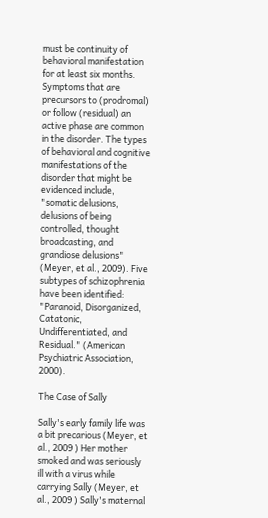must be continuity of behavioral manifestation for at least six months. Symptoms that are precursors to (prodromal) or follow (residual) an active phase are common in the disorder. The types of behavioral and cognitive manifestations of the disorder that might be evidenced include, "somatic delusions, delusions of being controlled, thought broadcasting, and grandiose delusions" (Meyer, et al., 2009). Five subtypes of schizophrenia have been identified: "Paranoid, Disorganized, Catatonic, Undifferentiated, and Residual." (American Psychiatric Association, 2000).

The Case of Sally

Sally's early family life was a bit precarious (Meyer, et al., 2009 ) Her mother smoked and was seriously ill with a virus while carrying Sally (Meyer, et al., 2009 ) Sally's maternal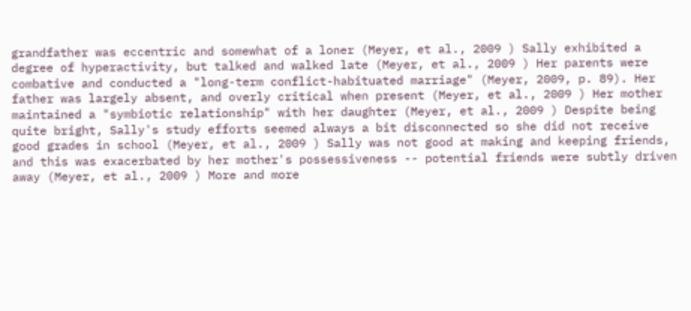grandfather was eccentric and somewhat of a loner (Meyer, et al., 2009 ) Sally exhibited a degree of hyperactivity, but talked and walked late (Meyer, et al., 2009 ) Her parents were combative and conducted a "long-term conflict-habituated marriage" (Meyer, 2009, p. 89). Her father was largely absent, and overly critical when present (Meyer, et al., 2009 ) Her mother maintained a "symbiotic relationship" with her daughter (Meyer, et al., 2009 ) Despite being quite bright, Sally's study efforts seemed always a bit disconnected so she did not receive good grades in school (Meyer, et al., 2009 ) Sally was not good at making and keeping friends, and this was exacerbated by her mother's possessiveness -- potential friends were subtly driven away (Meyer, et al., 2009 ) More and more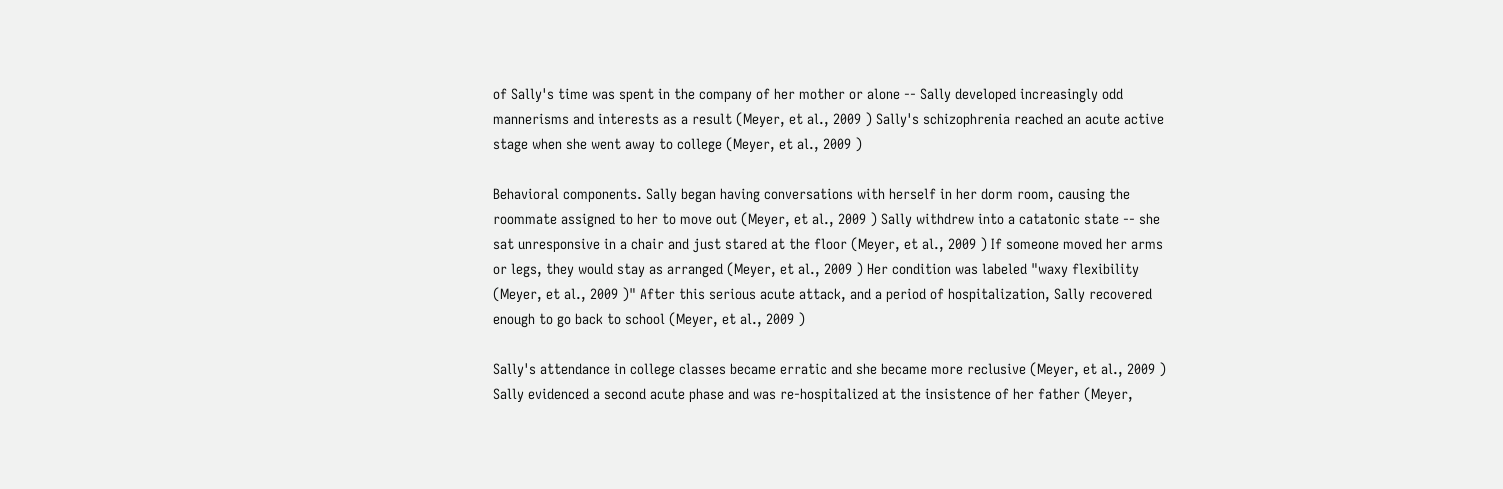of Sally's time was spent in the company of her mother or alone -- Sally developed increasingly odd mannerisms and interests as a result (Meyer, et al., 2009 ) Sally's schizophrenia reached an acute active stage when she went away to college (Meyer, et al., 2009 )

Behavioral components. Sally began having conversations with herself in her dorm room, causing the roommate assigned to her to move out (Meyer, et al., 2009 ) Sally withdrew into a catatonic state -- she sat unresponsive in a chair and just stared at the floor (Meyer, et al., 2009 ) If someone moved her arms or legs, they would stay as arranged (Meyer, et al., 2009 ) Her condition was labeled "waxy flexibility (Meyer, et al., 2009 )" After this serious acute attack, and a period of hospitalization, Sally recovered enough to go back to school (Meyer, et al., 2009 )

Sally's attendance in college classes became erratic and she became more reclusive (Meyer, et al., 2009 ) Sally evidenced a second acute phase and was re-hospitalized at the insistence of her father (Meyer,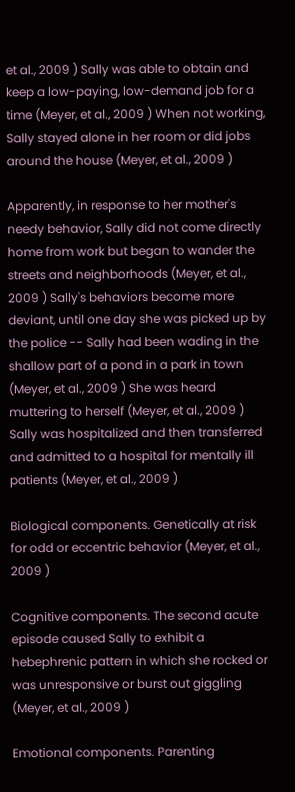et al., 2009 ) Sally was able to obtain and keep a low-paying, low-demand job for a time (Meyer, et al., 2009 ) When not working, Sally stayed alone in her room or did jobs around the house (Meyer, et al., 2009 )

Apparently, in response to her mother's needy behavior, Sally did not come directly home from work but began to wander the streets and neighborhoods (Meyer, et al., 2009 ) Sally's behaviors become more deviant, until one day she was picked up by the police -- Sally had been wading in the shallow part of a pond in a park in town (Meyer, et al., 2009 ) She was heard muttering to herself (Meyer, et al., 2009 ) Sally was hospitalized and then transferred and admitted to a hospital for mentally ill patients (Meyer, et al., 2009 )

Biological components. Genetically at risk for odd or eccentric behavior (Meyer, et al., 2009 )

Cognitive components. The second acute episode caused Sally to exhibit a hebephrenic pattern in which she rocked or was unresponsive or burst out giggling (Meyer, et al., 2009 )

Emotional components. Parenting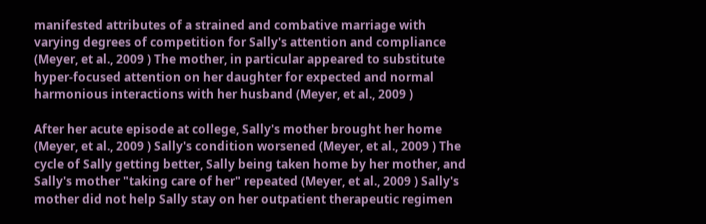manifested attributes of a strained and combative marriage with varying degrees of competition for Sally's attention and compliance (Meyer, et al., 2009 ) The mother, in particular appeared to substitute hyper-focused attention on her daughter for expected and normal harmonious interactions with her husband (Meyer, et al., 2009 )

After her acute episode at college, Sally's mother brought her home (Meyer, et al., 2009 ) Sally's condition worsened (Meyer, et al., 2009 ) The cycle of Sally getting better, Sally being taken home by her mother, and Sally's mother "taking care of her" repeated (Meyer, et al., 2009 ) Sally's mother did not help Sally stay on her outpatient therapeutic regimen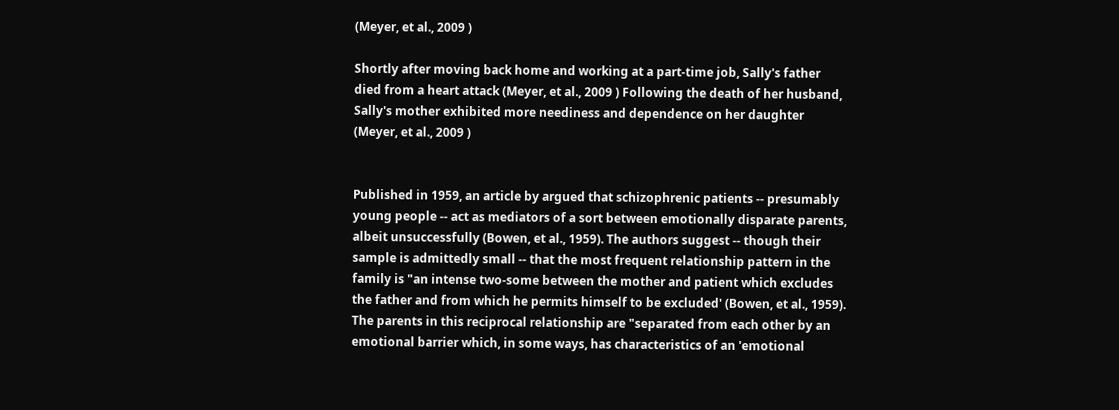(Meyer, et al., 2009 )

Shortly after moving back home and working at a part-time job, Sally's father died from a heart attack (Meyer, et al., 2009 ) Following the death of her husband, Sally's mother exhibited more neediness and dependence on her daughter (Meyer, et al., 2009 )


Published in 1959, an article by argued that schizophrenic patients -- presumably young people -- act as mediators of a sort between emotionally disparate parents, albeit unsuccessfully (Bowen, et al., 1959). The authors suggest -- though their sample is admittedly small -- that the most frequent relationship pattern in the family is "an intense two-some between the mother and patient which excludes the father and from which he permits himself to be excluded' (Bowen, et al., 1959). The parents in this reciprocal relationship are "separated from each other by an emotional barrier which, in some ways, has characteristics of an 'emotional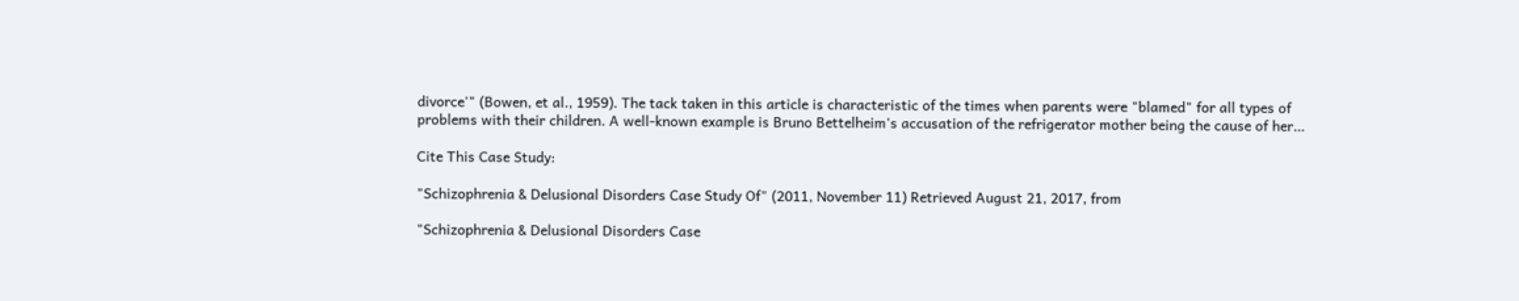divorce'" (Bowen, et al., 1959). The tack taken in this article is characteristic of the times when parents were "blamed" for all types of problems with their children. A well-known example is Bruno Bettelheim's accusation of the refrigerator mother being the cause of her…

Cite This Case Study:

"Schizophrenia & Delusional Disorders Case Study Of" (2011, November 11) Retrieved August 21, 2017, from

"Schizophrenia & Delusional Disorders Case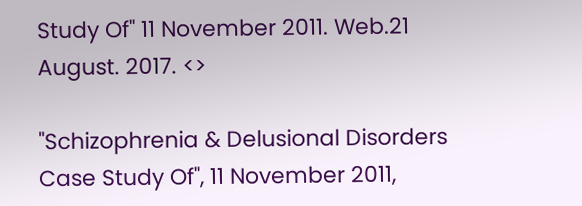Study Of" 11 November 2011. Web.21 August. 2017. <>

"Schizophrenia & Delusional Disorders Case Study Of", 11 November 2011,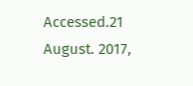Accessed.21 August. 2017,